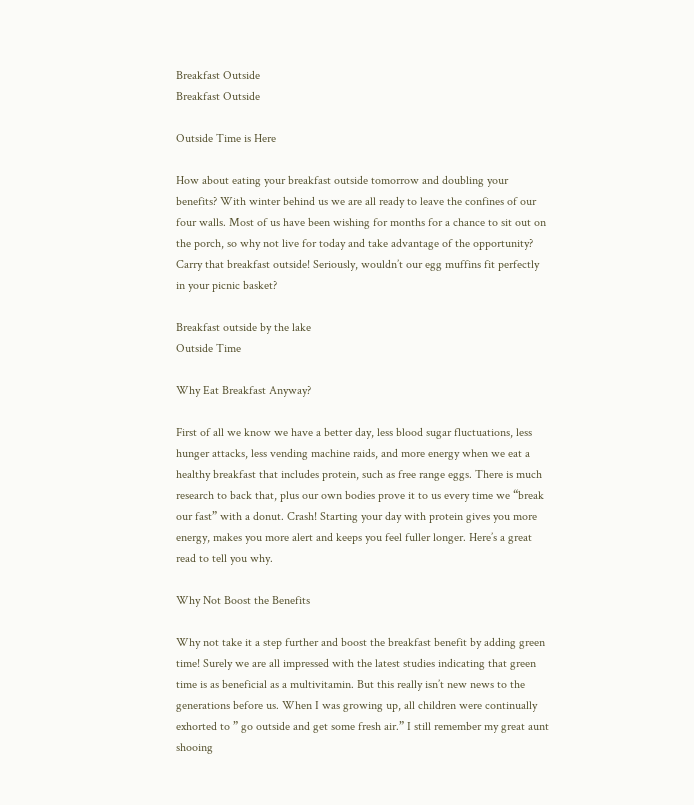Breakfast Outside
Breakfast Outside

Outside Time is Here

How about eating your breakfast outside tomorrow and doubling your benefits? With winter behind us we are all ready to leave the confines of our four walls. Most of us have been wishing for months for a chance to sit out on the porch, so why not live for today and take advantage of the opportunity? Carry that breakfast outside! Seriously, wouldn’t our egg muffins fit perfectly in your picnic basket?

Breakfast outside by the lake
Outside Time

Why Eat Breakfast Anyway?

First of all we know we have a better day, less blood sugar fluctuations, less hunger attacks, less vending machine raids, and more energy when we eat a healthy breakfast that includes protein, such as free range eggs. There is much research to back that, plus our own bodies prove it to us every time we “break our fast” with a donut. Crash! Starting your day with protein gives you more energy, makes you more alert and keeps you feel fuller longer. Here’s a great read to tell you why.

Why Not Boost the Benefits

Why not take it a step further and boost the breakfast benefit by adding green time! Surely we are all impressed with the latest studies indicating that green time is as beneficial as a multivitamin. But this really isn’t new news to the generations before us. When I was growing up, all children were continually exhorted to ” go outside and get some fresh air.” I still remember my great aunt shooing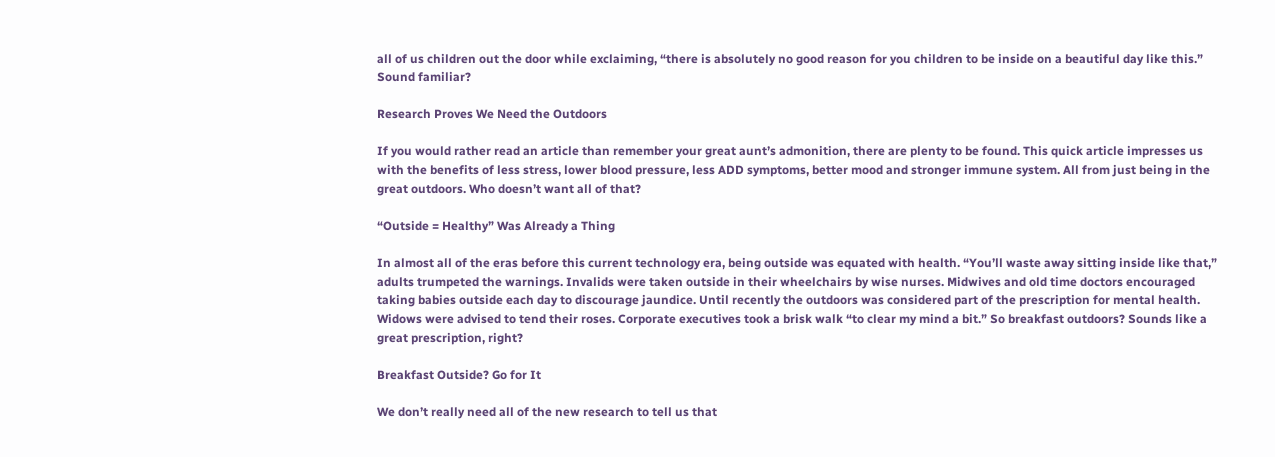all of us children out the door while exclaiming, “there is absolutely no good reason for you children to be inside on a beautiful day like this.” Sound familiar?

Research Proves We Need the Outdoors

If you would rather read an article than remember your great aunt’s admonition, there are plenty to be found. This quick article impresses us with the benefits of less stress, lower blood pressure, less ADD symptoms, better mood and stronger immune system. All from just being in the great outdoors. Who doesn’t want all of that?

“Outside = Healthy” Was Already a Thing

In almost all of the eras before this current technology era, being outside was equated with health. “You’ll waste away sitting inside like that,” adults trumpeted the warnings. Invalids were taken outside in their wheelchairs by wise nurses. Midwives and old time doctors encouraged taking babies outside each day to discourage jaundice. Until recently the outdoors was considered part of the prescription for mental health. Widows were advised to tend their roses. Corporate executives took a brisk walk “to clear my mind a bit.” So breakfast outdoors? Sounds like a great prescription, right?

Breakfast Outside? Go for It

We don’t really need all of the new research to tell us that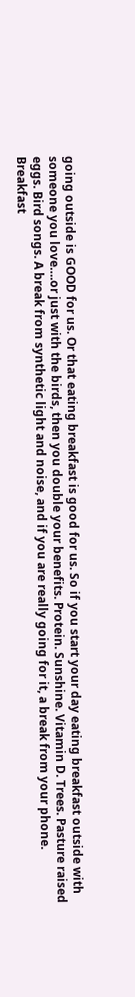going outside is GOOD for us. Or that eating breakfast is good for us. So if you start your day eating breakfast outside with someone you love….or just with the birds, then you double your benefits. Protein. Sunshine. Vitamin D. Trees. Pasture raised eggs. Bird songs. A break from synthetic light and noise, and if you are really going for it, a break from your phone. Breakfast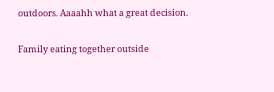outdoors. Aaaahh what a great decision.

Family eating together outside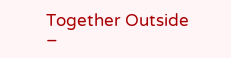Together Outside –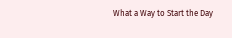What a Way to Start the Day